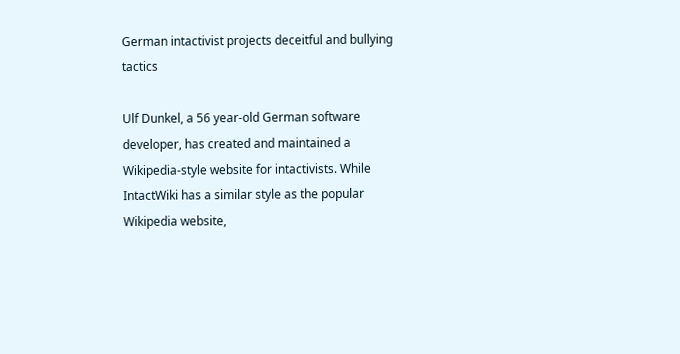German intactivist projects deceitful and bullying tactics

Ulf Dunkel, a 56 year-old German software developer, has created and maintained a Wikipedia-style website for intactivists. While IntactWiki has a similar style as the popular Wikipedia website,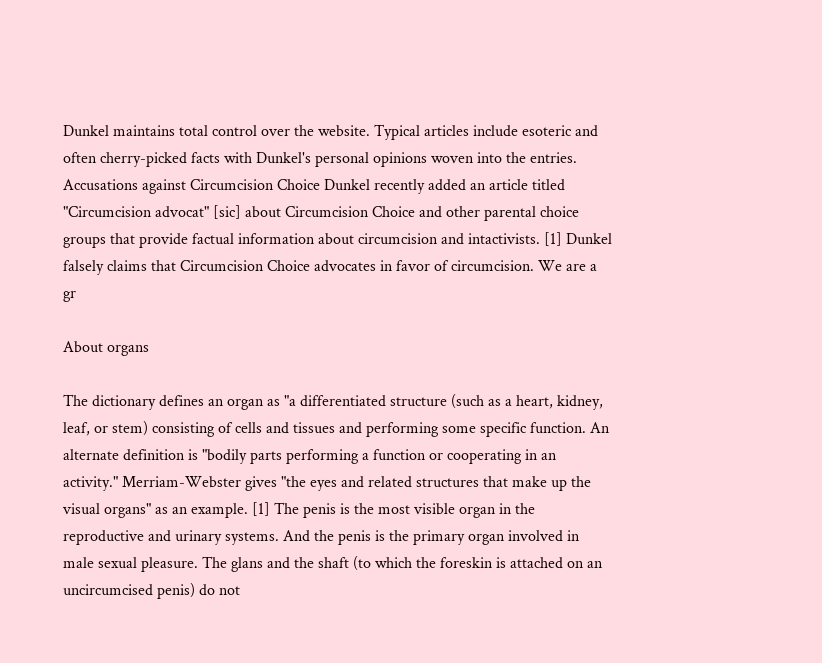Dunkel maintains total control over the website. Typical articles include esoteric and often cherry-picked facts with Dunkel's personal opinions woven into the entries. Accusations against Circumcision Choice Dunkel recently added an article titled "Circumcision advocat" [sic] about Circumcision Choice and other parental choice groups that provide factual information about circumcision and intactivists. [1] Dunkel falsely claims that Circumcision Choice advocates in favor of circumcision. We are a gr

About organs

The dictionary defines an organ as "a differentiated structure (such as a heart, kidney, leaf, or stem) consisting of cells and tissues and performing some specific function. An alternate definition is "bodily parts performing a function or cooperating in an activity." Merriam-Webster gives "the eyes and related structures that make up the visual organs" as an example. [1] The penis is the most visible organ in the reproductive and urinary systems. And the penis is the primary organ involved in male sexual pleasure. The glans and the shaft (to which the foreskin is attached on an uncircumcised penis) do not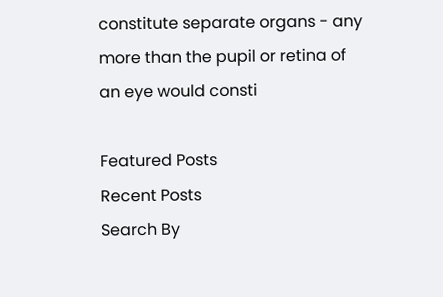constitute separate organs - any more than the pupil or retina of an eye would consti

Featured Posts
Recent Posts
Search By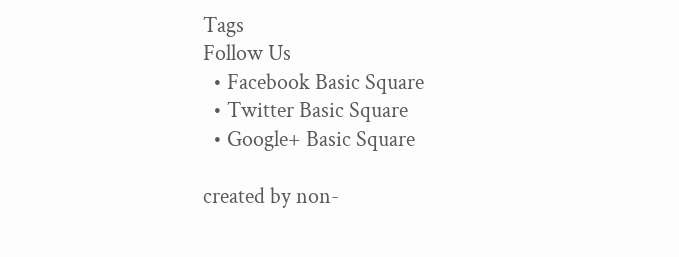Tags
Follow Us
  • Facebook Basic Square
  • Twitter Basic Square
  • Google+ Basic Square

created by non-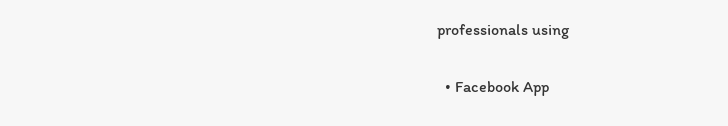professionals using

  • Facebook App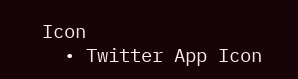Icon
  • Twitter App Icon